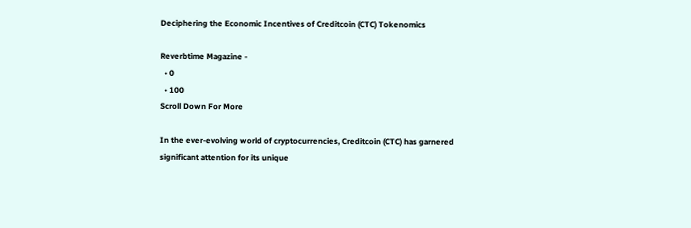Deciphering the Economic Incentives of Creditcoin (CTC) Tokenomics

Reverbtime Magazine -
  • 0
  • 100
Scroll Down For More

In the ever-evolving world of cryptocurrencies, Creditcoin (CTC) has garnered significant attention for its unique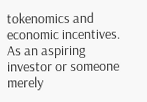tokenomics and economic incentives. As an aspiring investor or someone merely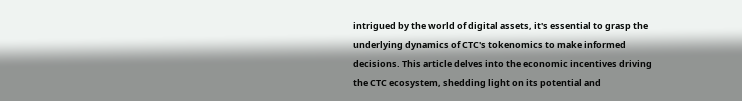intrigued by the world of digital assets, it's essential to grasp the underlying dynamics of CTC's tokenomics to make informed decisions. This article delves into the economic incentives driving the CTC ecosystem, shedding light on its potential and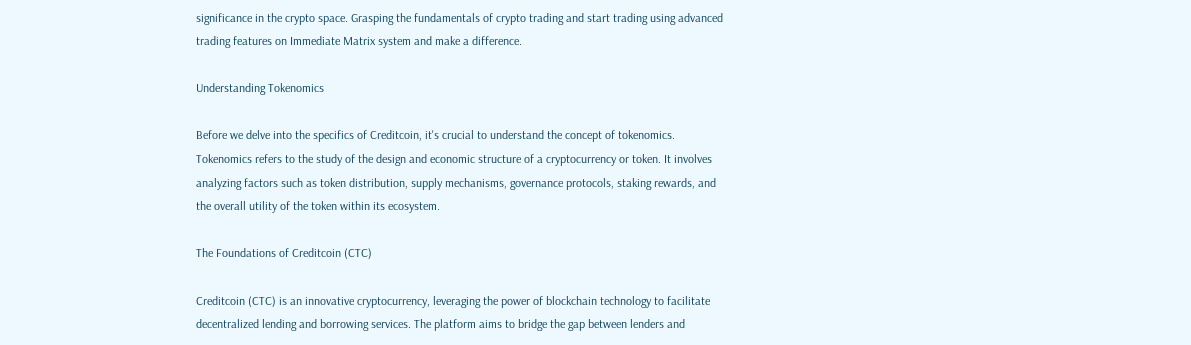significance in the crypto space. Grasping the fundamentals of crypto trading and start trading using advanced trading features on Immediate Matrix system and make a difference.

Understanding Tokenomics

Before we delve into the specifics of Creditcoin, it's crucial to understand the concept of tokenomics. Tokenomics refers to the study of the design and economic structure of a cryptocurrency or token. It involves analyzing factors such as token distribution, supply mechanisms, governance protocols, staking rewards, and the overall utility of the token within its ecosystem.

The Foundations of Creditcoin (CTC)

Creditcoin (CTC) is an innovative cryptocurrency, leveraging the power of blockchain technology to facilitate decentralized lending and borrowing services. The platform aims to bridge the gap between lenders and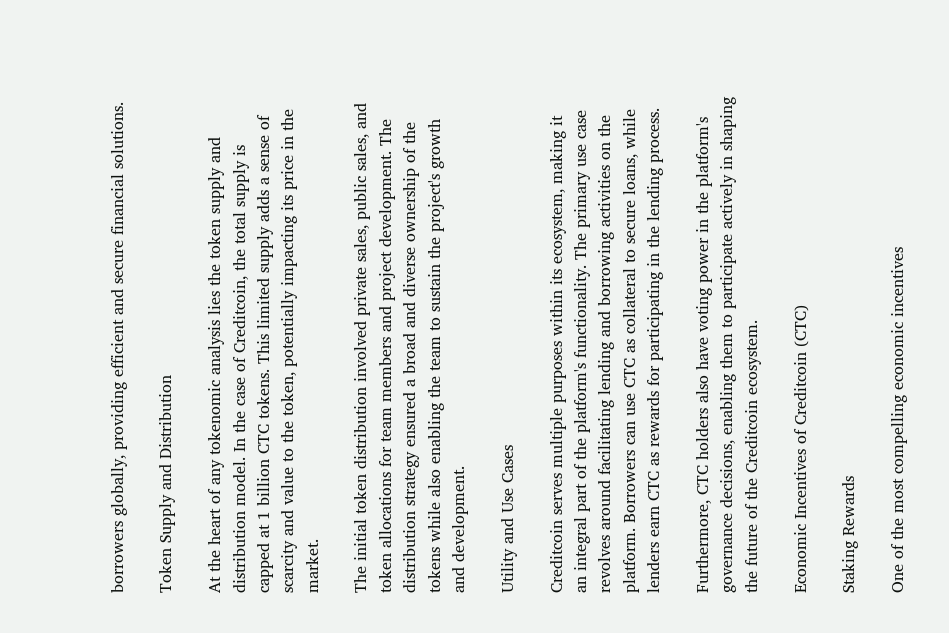borrowers globally, providing efficient and secure financial solutions.

Token Supply and Distribution

At the heart of any tokenomic analysis lies the token supply and distribution model. In the case of Creditcoin, the total supply is capped at 1 billion CTC tokens. This limited supply adds a sense of scarcity and value to the token, potentially impacting its price in the market.

The initial token distribution involved private sales, public sales, and token allocations for team members and project development. The distribution strategy ensured a broad and diverse ownership of the tokens while also enabling the team to sustain the project's growth and development.

Utility and Use Cases

Creditcoin serves multiple purposes within its ecosystem, making it an integral part of the platform's functionality. The primary use case revolves around facilitating lending and borrowing activities on the platform. Borrowers can use CTC as collateral to secure loans, while lenders earn CTC as rewards for participating in the lending process.

Furthermore, CTC holders also have voting power in the platform's governance decisions, enabling them to participate actively in shaping the future of the Creditcoin ecosystem.

Economic Incentives of Creditcoin (CTC)

Staking Rewards

One of the most compelling economic incentives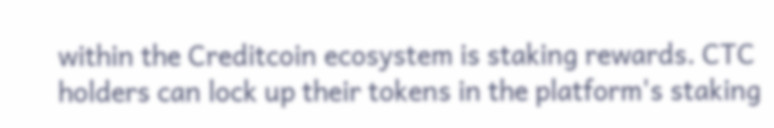within the Creditcoin ecosystem is staking rewards. CTC holders can lock up their tokens in the platform's staking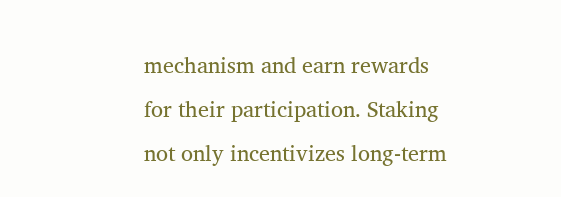mechanism and earn rewards for their participation. Staking not only incentivizes long-term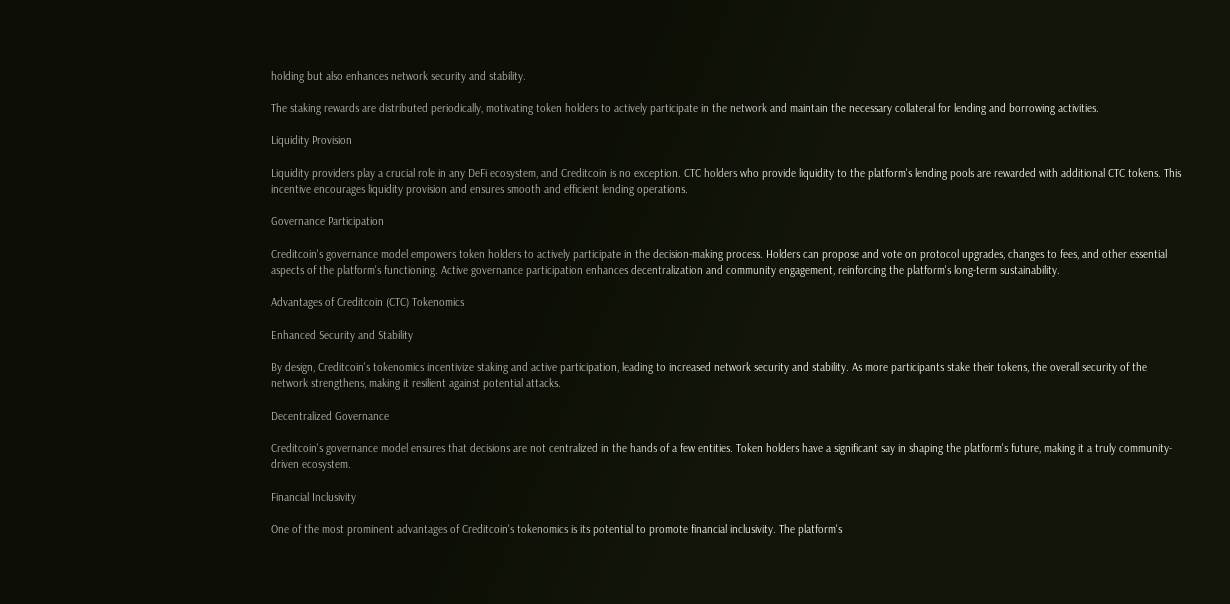holding but also enhances network security and stability.

The staking rewards are distributed periodically, motivating token holders to actively participate in the network and maintain the necessary collateral for lending and borrowing activities.

Liquidity Provision

Liquidity providers play a crucial role in any DeFi ecosystem, and Creditcoin is no exception. CTC holders who provide liquidity to the platform's lending pools are rewarded with additional CTC tokens. This incentive encourages liquidity provision and ensures smooth and efficient lending operations.

Governance Participation

Creditcoin's governance model empowers token holders to actively participate in the decision-making process. Holders can propose and vote on protocol upgrades, changes to fees, and other essential aspects of the platform's functioning. Active governance participation enhances decentralization and community engagement, reinforcing the platform's long-term sustainability.

Advantages of Creditcoin (CTC) Tokenomics

Enhanced Security and Stability

By design, Creditcoin's tokenomics incentivize staking and active participation, leading to increased network security and stability. As more participants stake their tokens, the overall security of the network strengthens, making it resilient against potential attacks.

Decentralized Governance

Creditcoin's governance model ensures that decisions are not centralized in the hands of a few entities. Token holders have a significant say in shaping the platform's future, making it a truly community-driven ecosystem.

Financial Inclusivity

One of the most prominent advantages of Creditcoin's tokenomics is its potential to promote financial inclusivity. The platform's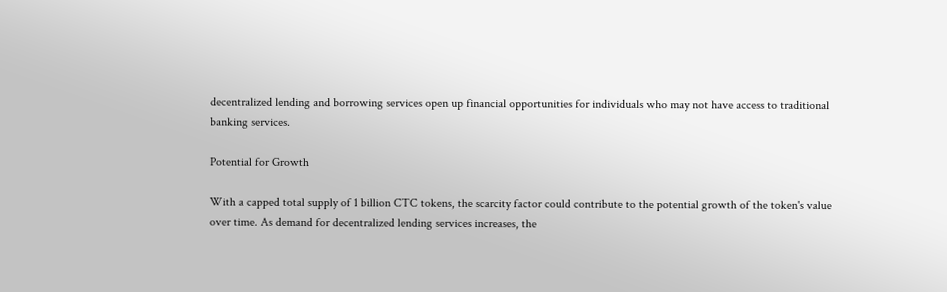decentralized lending and borrowing services open up financial opportunities for individuals who may not have access to traditional banking services.

Potential for Growth

With a capped total supply of 1 billion CTC tokens, the scarcity factor could contribute to the potential growth of the token's value over time. As demand for decentralized lending services increases, the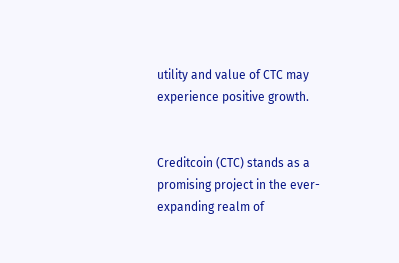utility and value of CTC may experience positive growth.


Creditcoin (CTC) stands as a promising project in the ever-expanding realm of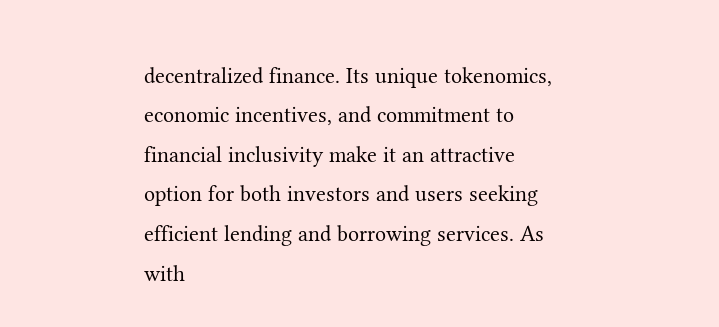decentralized finance. Its unique tokenomics, economic incentives, and commitment to financial inclusivity make it an attractive option for both investors and users seeking efficient lending and borrowing services. As with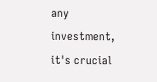any investment, it's crucial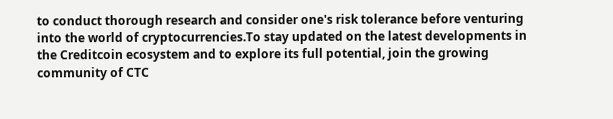to conduct thorough research and consider one's risk tolerance before venturing into the world of cryptocurrencies.To stay updated on the latest developments in the Creditcoin ecosystem and to explore its full potential, join the growing community of CTC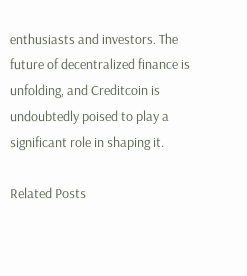enthusiasts and investors. The future of decentralized finance is unfolding, and Creditcoin is undoubtedly poised to play a significant role in shaping it.

Related Posts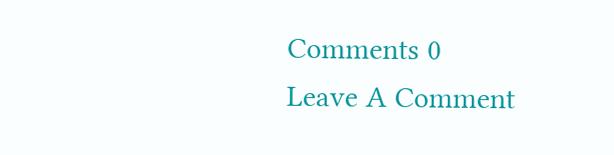Comments 0
Leave A Comment